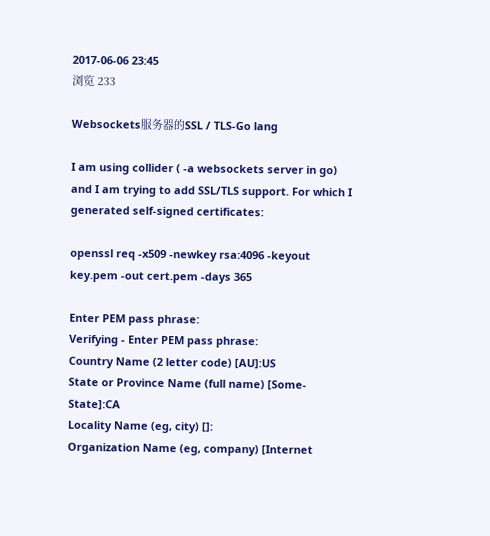2017-06-06 23:45
浏览 233

Websockets服务器的SSL / TLS-Go lang

I am using collider ( -a websockets server in go) and I am trying to add SSL/TLS support. For which I generated self-signed certificates:

openssl req -x509 -newkey rsa:4096 -keyout key.pem -out cert.pem -days 365

Enter PEM pass phrase:
Verifying - Enter PEM pass phrase:
Country Name (2 letter code) [AU]:US
State or Province Name (full name) [Some-State]:CA
Locality Name (eg, city) []:
Organization Name (eg, company) [Internet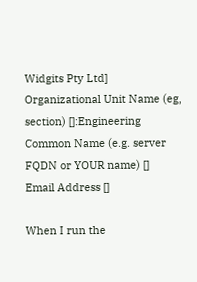Widgits Pty Ltd]
Organizational Unit Name (eg, section) []:Engineering
Common Name (e.g. server FQDN or YOUR name) []
Email Address []

When I run the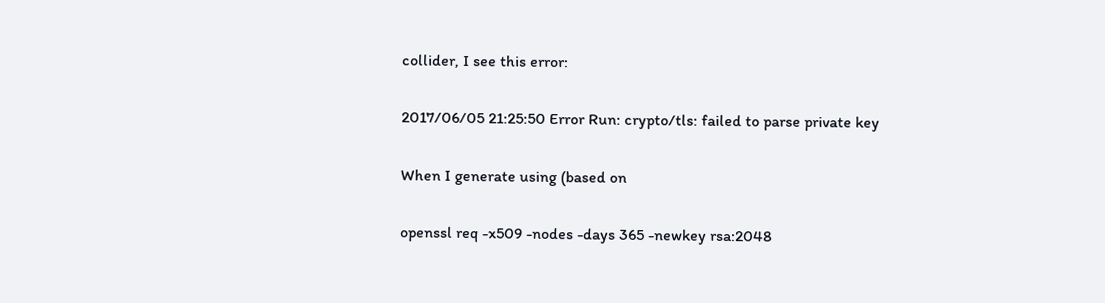collider, I see this error:

2017/06/05 21:25:50 Error Run: crypto/tls: failed to parse private key

When I generate using (based on

openssl req -x509 -nodes -days 365 -newkey rsa:2048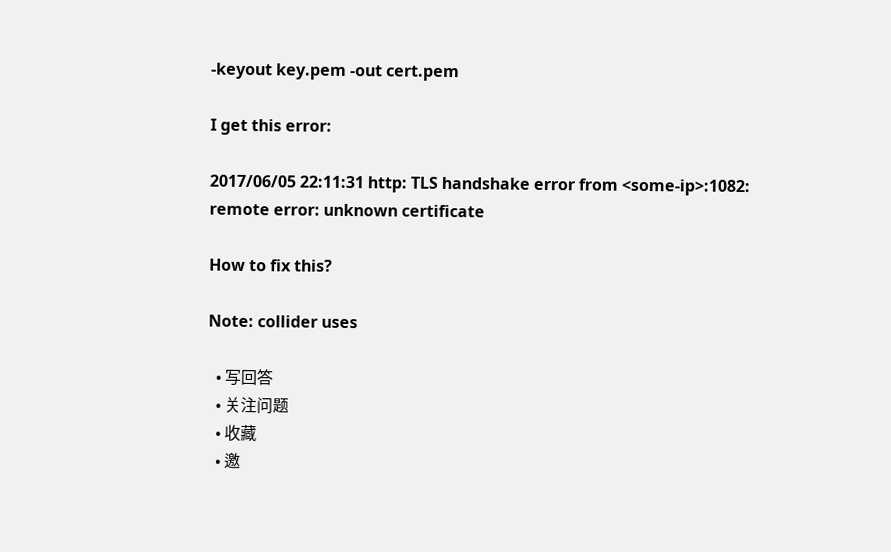-keyout key.pem -out cert.pem

I get this error:

2017/06/05 22:11:31 http: TLS handshake error from <some-ip>:1082: remote error: unknown certificate

How to fix this?

Note: collider uses

  • 写回答
  • 关注问题
  • 收藏
  • 邀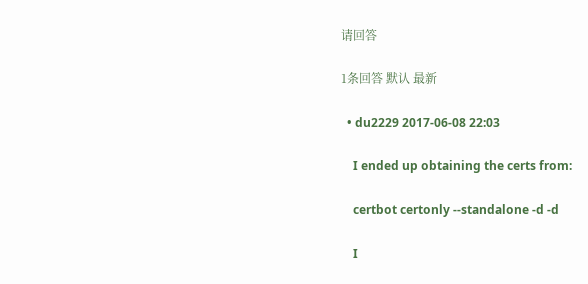请回答

1条回答 默认 最新

  • du2229 2017-06-08 22:03

    I ended up obtaining the certs from:

    certbot certonly --standalone -d -d

    I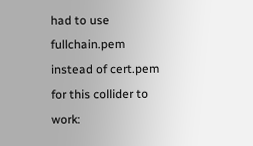had to use fullchain.pem instead of cert.pem for this collider to work: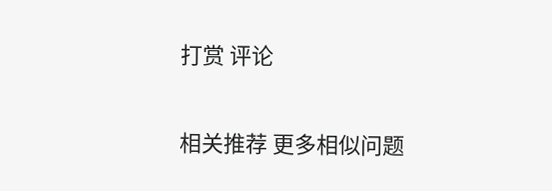打赏 评论

相关推荐 更多相似问题